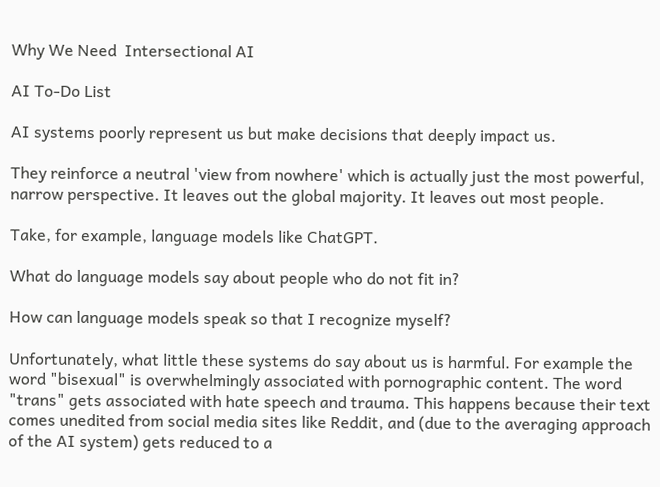Why We Need  Intersectional AI

AI To-Do List

AI systems poorly represent us but make decisions that deeply impact us.

They reinforce a neutral 'view from nowhere' which is actually just the most powerful, narrow perspective. It leaves out the global majority. It leaves out most people.

Take, for example, language models like ChatGPT.

What do language models say about people who do not fit in?

How can language models speak so that I recognize myself?

Unfortunately, what little these systems do say about us is harmful. For example the word "bisexual" is overwhelmingly associated with pornographic content. The word "trans" gets associated with hate speech and trauma. This happens because their text comes unedited from social media sites like Reddit, and (due to the averaging approach of the AI system) gets reduced to a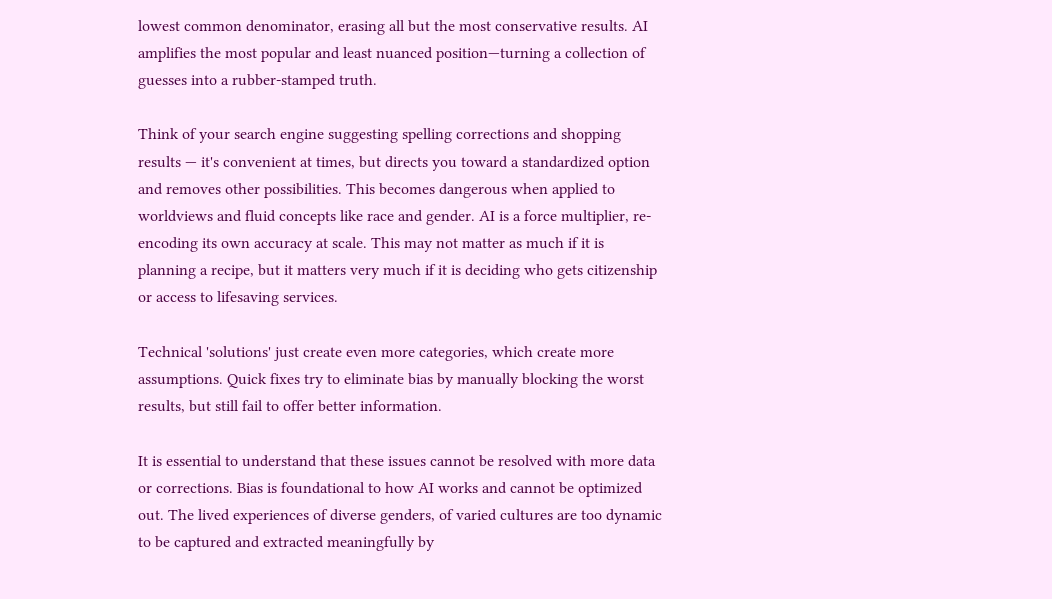lowest common denominator, erasing all but the most conservative results. AI amplifies the most popular and least nuanced position—turning a collection of guesses into a rubber-stamped truth.

Think of your search engine suggesting spelling corrections and shopping results — it's convenient at times, but directs you toward a standardized option and removes other possibilities. This becomes dangerous when applied to worldviews and fluid concepts like race and gender. AI is a force multiplier, re-encoding its own accuracy at scale. This may not matter as much if it is planning a recipe, but it matters very much if it is deciding who gets citizenship or access to lifesaving services.

Technical 'solutions' just create even more categories, which create more assumptions. Quick fixes try to eliminate bias by manually blocking the worst results, but still fail to offer better information.

It is essential to understand that these issues cannot be resolved with more data or corrections. Bias is foundational to how AI works and cannot be optimized out. The lived experiences of diverse genders, of varied cultures are too dynamic to be captured and extracted meaningfully by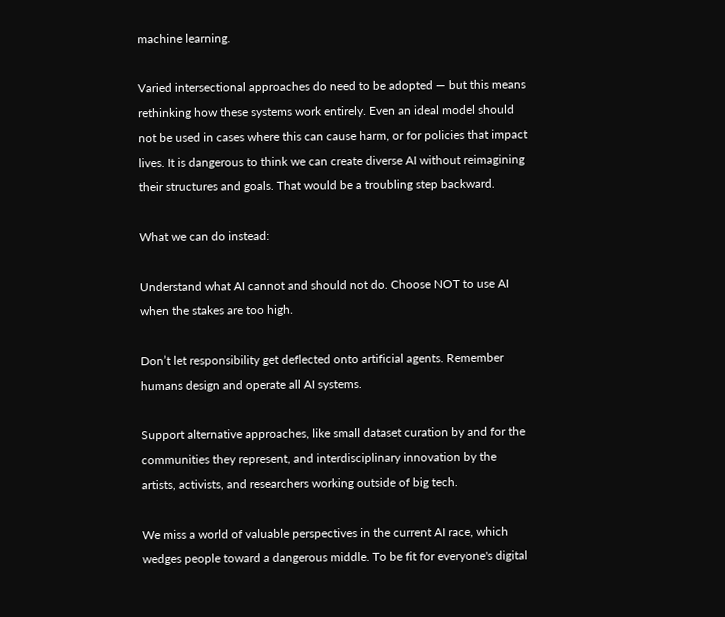machine learning.

Varied intersectional approaches do need to be adopted — but this means rethinking how these systems work entirely. Even an ideal model should not be used in cases where this can cause harm, or for policies that impact lives. It is dangerous to think we can create diverse AI without reimagining their structures and goals. That would be a troubling step backward.

What we can do instead:

Understand what AI cannot and should not do. Choose NOT to use AI when the stakes are too high.

Don’t let responsibility get deflected onto artificial agents. Remember humans design and operate all AI systems.

Support alternative approaches, like small dataset curation by and for the communities they represent, and interdisciplinary innovation by the artists, activists, and researchers working outside of big tech.

We miss a world of valuable perspectives in the current AI race, which wedges people toward a dangerous middle. To be fit for everyone's digital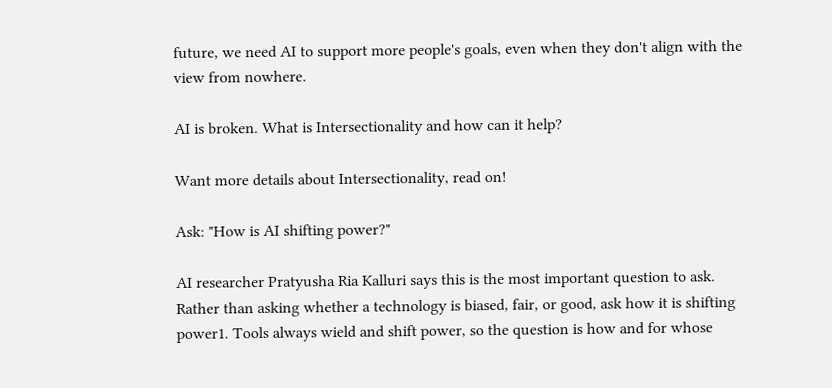future, we need AI to support more people's goals, even when they don't align with the view from nowhere.

AI is broken. What is Intersectionality and how can it help?

Want more details about Intersectionality, read on!

Ask: "How is AI shifting power?"

AI researcher Pratyusha Ria Kalluri says this is the most important question to ask. Rather than asking whether a technology is biased, fair, or good, ask how it is shifting power1. Tools always wield and shift power, so the question is how and for whose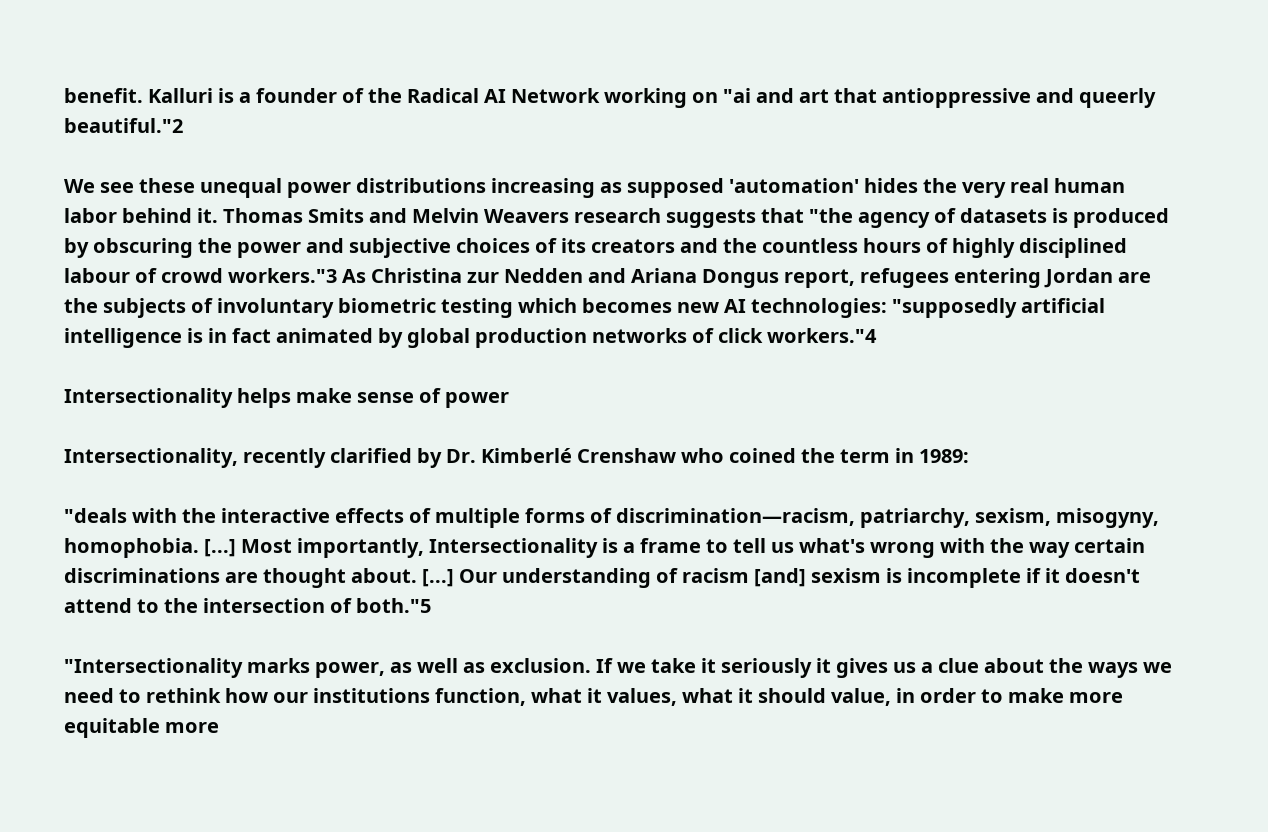benefit. Kalluri is a founder of the Radical AI Network working on "ai and art that antioppressive and queerly beautiful."2

We see these unequal power distributions increasing as supposed 'automation' hides the very real human labor behind it. Thomas Smits and Melvin Weavers research suggests that "the agency of datasets is produced by obscuring the power and subjective choices of its creators and the countless hours of highly disciplined labour of crowd workers."3 As Christina zur Nedden and Ariana Dongus report, refugees entering Jordan are the subjects of involuntary biometric testing which becomes new AI technologies: "supposedly artificial intelligence is in fact animated by global production networks of click workers."4

Intersectionality helps make sense of power

Intersectionality, recently clarified by Dr. Kimberlé Crenshaw who coined the term in 1989:

"deals with the interactive effects of multiple forms of discrimination—racism, patriarchy, sexism, misogyny, homophobia. [...] Most importantly, Intersectionality is a frame to tell us what's wrong with the way certain discriminations are thought about. [...] Our understanding of racism [and] sexism is incomplete if it doesn't attend to the intersection of both."5

"Intersectionality marks power, as well as exclusion. If we take it seriously it gives us a clue about the ways we need to rethink how our institutions function, what it values, what it should value, in order to make more equitable more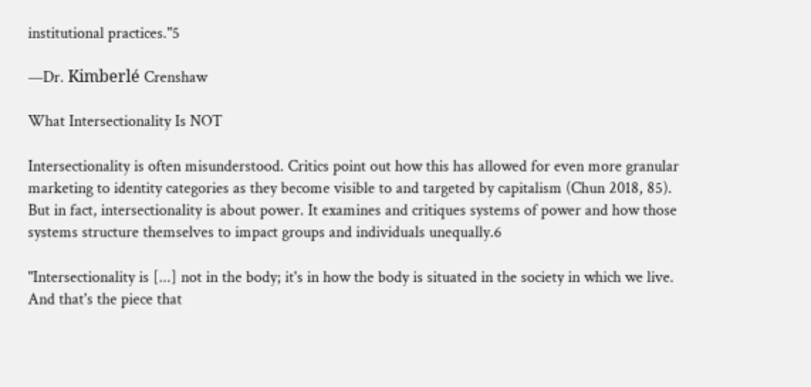institutional practices."5

—Dr. Kimberlé Crenshaw

What Intersectionality Is NOT

Intersectionality is often misunderstood. Critics point out how this has allowed for even more granular marketing to identity categories as they become visible to and targeted by capitalism (Chun 2018, 85). But in fact, intersectionality is about power. It examines and critiques systems of power and how those systems structure themselves to impact groups and individuals unequally.6

"Intersectionality is [...] not in the body; it's in how the body is situated in the society in which we live. And that's the piece that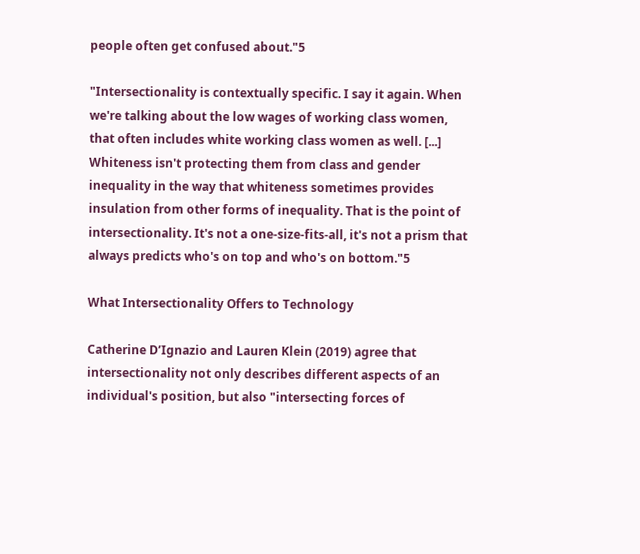people often get confused about."5

"Intersectionality is contextually specific. I say it again. When we're talking about the low wages of working class women, that often includes white working class women as well. [...] Whiteness isn't protecting them from class and gender inequality in the way that whiteness sometimes provides insulation from other forms of inequality. That is the point of intersectionality. It's not a one-size-fits-all, it's not a prism that always predicts who's on top and who's on bottom."5

What Intersectionality Offers to Technology

Catherine D’Ignazio and Lauren Klein (2019) agree that intersectionality not only describes different aspects of an individual's position, but also "intersecting forces of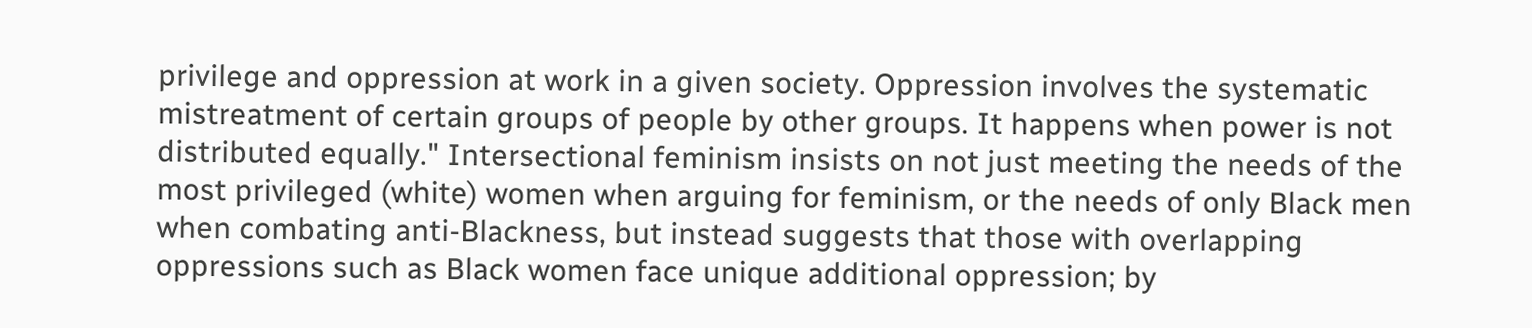privilege and oppression at work in a given society. Oppression involves the systematic mistreatment of certain groups of people by other groups. It happens when power is not distributed equally." Intersectional feminism insists on not just meeting the needs of the most privileged (white) women when arguing for feminism, or the needs of only Black men when combating anti-Blackness, but instead suggests that those with overlapping oppressions such as Black women face unique additional oppression; by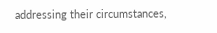addressing their circumstances,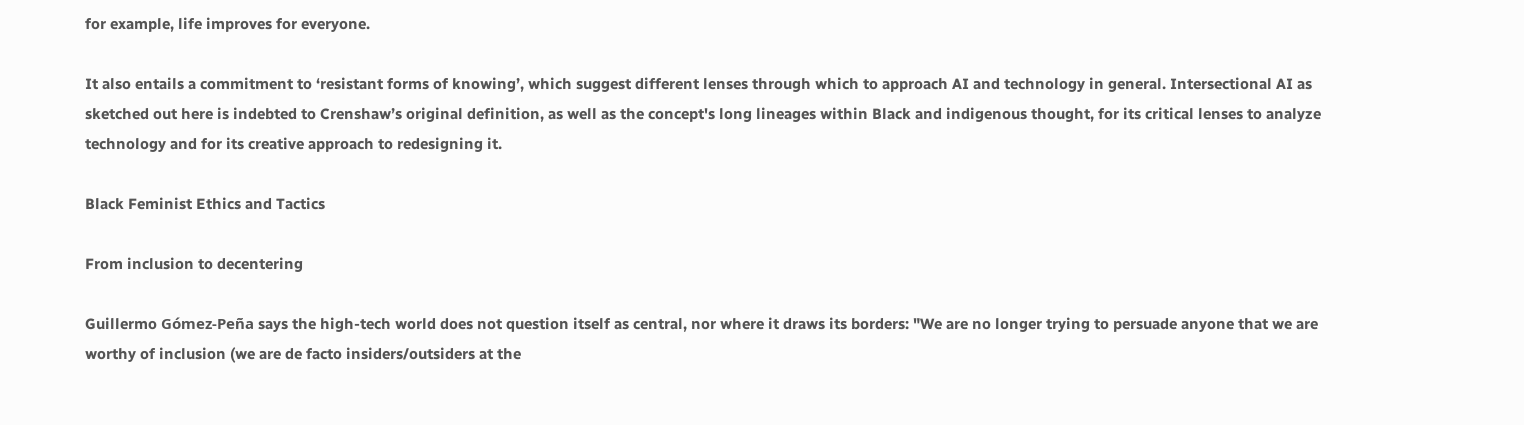for example, life improves for everyone.

It also entails a commitment to ‘resistant forms of knowing’, which suggest different lenses through which to approach AI and technology in general. Intersectional AI as sketched out here is indebted to Crenshaw’s original definition, as well as the concept's long lineages within Black and indigenous thought, for its critical lenses to analyze technology and for its creative approach to redesigning it.

Black Feminist Ethics and Tactics

From inclusion to decentering

Guillermo Gómez-Peña says the high-tech world does not question itself as central, nor where it draws its borders: "We are no longer trying to persuade anyone that we are worthy of inclusion (we are de facto insiders/outsiders at the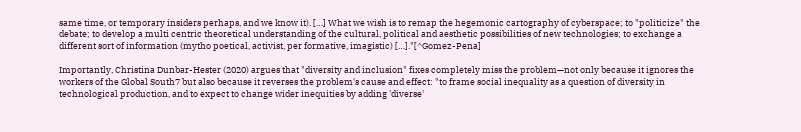same time, or temporary insiders perhaps, and we know it). […] What we wish is to remap the hegemonic cartography of cyberspace; to "politicize" the debate; to develop a multi centric theoretical understanding of the cultural, political and aesthetic possibilities of new technologies; to exchange a different sort of information (mytho poetical, activist, per formative, imagistic) […]."[^Gomez-Pena]

Importantly, Christina Dunbar-Hester (2020) argues that "diversity and inclusion" fixes completely miss the problem—not only because it ignores the workers of the Global South7 but also because it reverses the problem's cause and effect: "to frame social inequality as a question of diversity in technological production, and to expect to change wider inequities by adding 'diverse'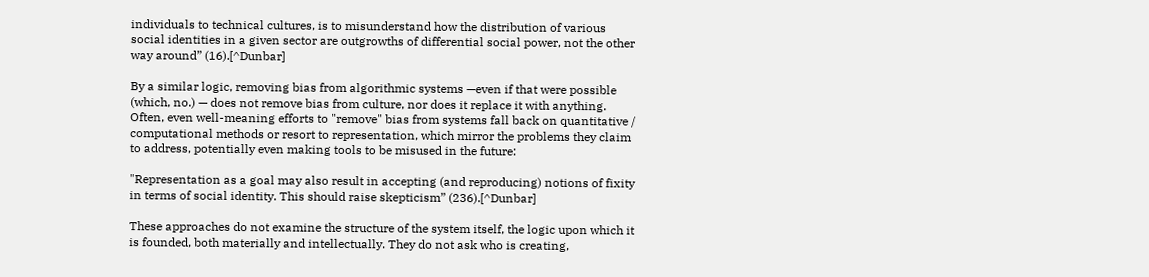individuals to technical cultures, is to misunderstand how the distribution of various social identities in a given sector are outgrowths of differential social power, not the other way around” (16).[^Dunbar]

By a similar logic, removing bias from algorithmic systems —even if that were possible (which, no.) — does not remove bias from culture, nor does it replace it with anything. Often, even well-meaning efforts to "remove" bias from systems fall back on quantitative / computational methods or resort to representation, which mirror the problems they claim to address, potentially even making tools to be misused in the future:

"Representation as a goal may also result in accepting (and reproducing) notions of fixity in terms of social identity. This should raise skepticism” (236).[^Dunbar]

These approaches do not examine the structure of the system itself, the logic upon which it is founded, both materially and intellectually. They do not ask who is creating,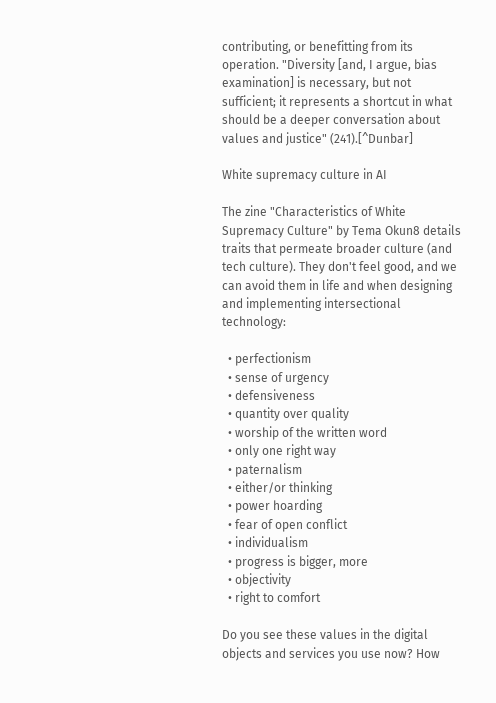contributing, or benefitting from its operation. "Diversity [and, I argue, bias examination] is necessary, but not sufficient; it represents a shortcut in what should be a deeper conversation about values and justice" (241).[^Dunbar]

White supremacy culture in AI

The zine "Characteristics of White Supremacy Culture" by Tema Okun8 details traits that permeate broader culture (and tech culture). They don't feel good, and we can avoid them in life and when designing and implementing intersectional technology:

  • perfectionism
  • sense of urgency
  • defensiveness
  • quantity over quality
  • worship of the written word
  • only one right way
  • paternalism
  • either/or thinking
  • power hoarding
  • fear of open conflict
  • individualism
  • progress is bigger, more
  • objectivity
  • right to comfort

Do you see these values in the digital objects and services you use now? How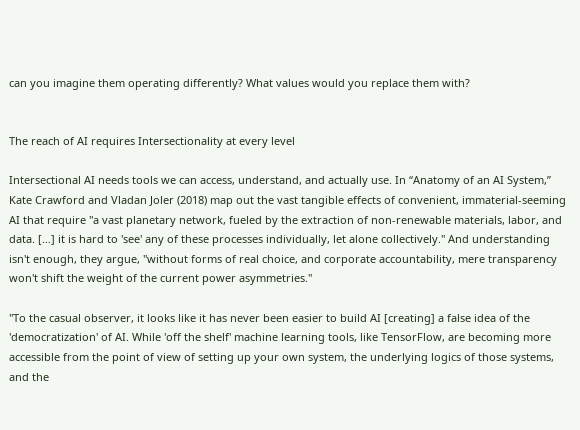can you imagine them operating differently? What values would you replace them with?


The reach of AI requires Intersectionality at every level

Intersectional AI needs tools we can access, understand, and actually use. In “Anatomy of an AI System,” Kate Crawford and Vladan Joler (2018) map out the vast tangible effects of convenient, immaterial-seeming AI that require "a vast planetary network, fueled by the extraction of non-renewable materials, labor, and data. […] it is hard to 'see' any of these processes individually, let alone collectively." And understanding isn't enough, they argue, "without forms of real choice, and corporate accountability, mere transparency won't shift the weight of the current power asymmetries."

"To the casual observer, it looks like it has never been easier to build AI [creating] a false idea of the 'democratization' of AI. While 'off the shelf' machine learning tools, like TensorFlow, are becoming more accessible from the point of view of setting up your own system, the underlying logics of those systems, and the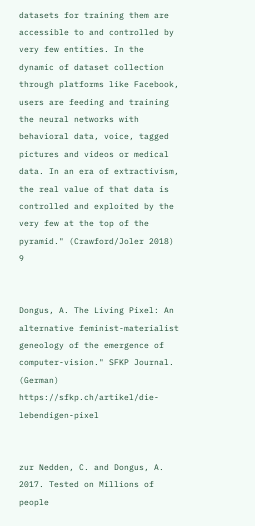datasets for training them are accessible to and controlled by very few entities. In the dynamic of dataset collection through platforms like Facebook, users are feeding and training the neural networks with behavioral data, voice, tagged pictures and videos or medical data. In an era of extractivism, the real value of that data is controlled and exploited by the very few at the top of the pyramid." (Crawford/Joler 2018) 9


Dongus, A. The Living Pixel: An alternative feminist-materialist geneology of the emergence of computer-vision." SFKP Journal. (German) https://sfkp.ch/artikel/die-lebendigen-pixel


zur Nedden, C. and Dongus, A. 2017. Tested on Millions of people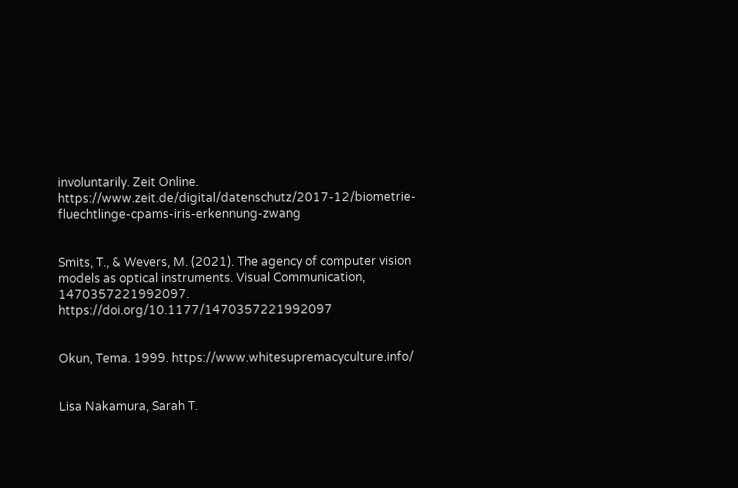involuntarily. Zeit Online. https://www.zeit.de/digital/datenschutz/2017-12/biometrie-fluechtlinge-cpams-iris-erkennung-zwang


Smits, T., & Wevers, M. (2021). The agency of computer vision models as optical instruments. Visual Communication, 1470357221992097. https://doi.org/10.1177/1470357221992097


Okun, Tema. 1999. https://www.whitesupremacyculture.info/


Lisa Nakamura, Sarah T.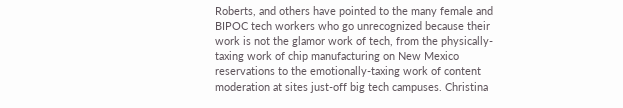Roberts, and others have pointed to the many female and BIPOC tech workers who go unrecognized because their work is not the glamor work of tech, from the physically-taxing work of chip manufacturing on New Mexico reservations to the emotionally-taxing work of content moderation at sites just-off big tech campuses. Christina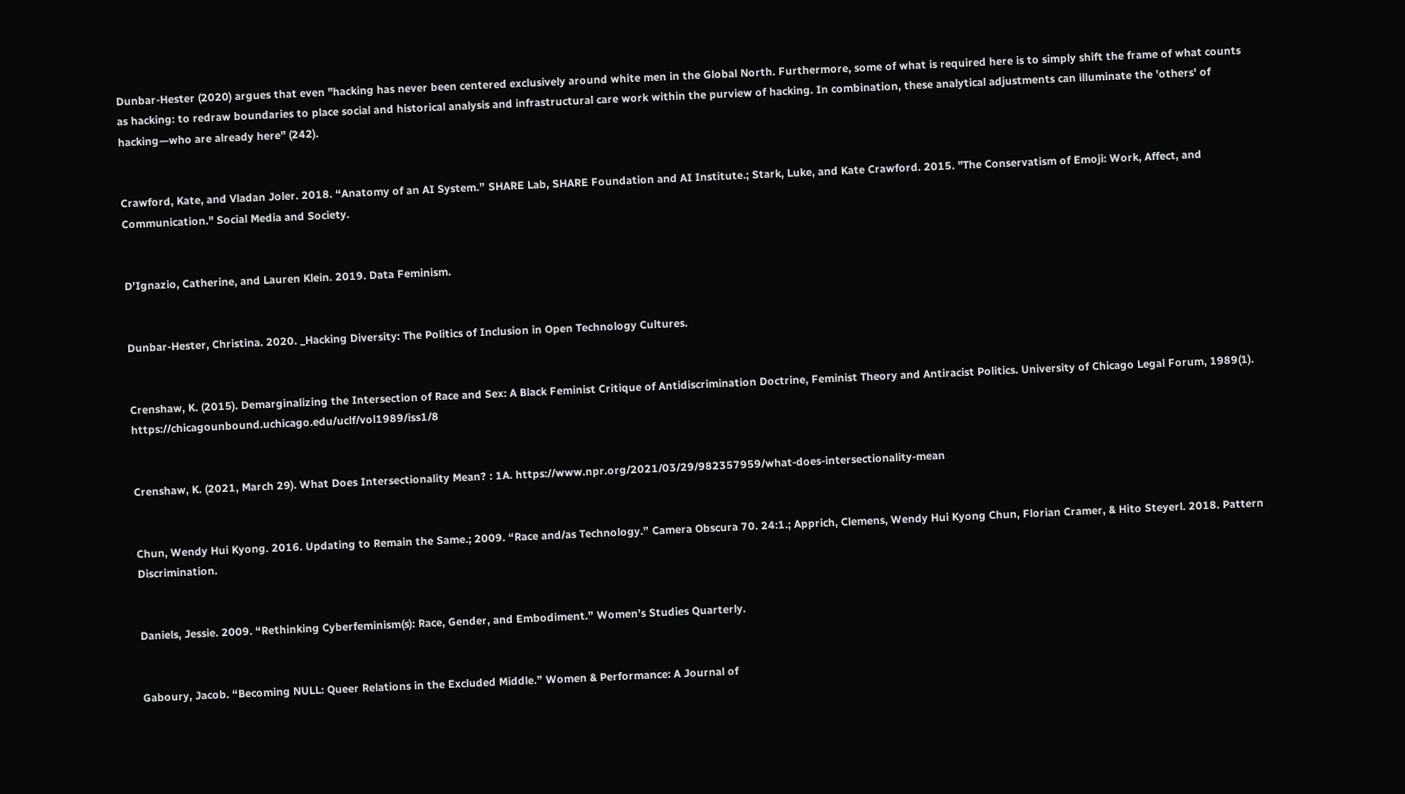Dunbar-Hester (2020) argues that even "hacking has never been centered exclusively around white men in the Global North. Furthermore, some of what is required here is to simply shift the frame of what counts as hacking: to redraw boundaries to place social and historical analysis and infrastructural care work within the purview of hacking. In combination, these analytical adjustments can illuminate the 'others' of hacking—who are already here" (242).


Crawford, Kate, and Vladan Joler. 2018. “Anatomy of an AI System.” SHARE Lab, SHARE Foundation and AI Institute.; Stark, Luke, and Kate Crawford. 2015. "The Conservatism of Emoji: Work, Affect, and Communication." Social Media and Society.


D’Ignazio, Catherine, and Lauren Klein. 2019. Data Feminism.


Dunbar-Hester, Christina. 2020. _Hacking Diversity: The Politics of Inclusion in Open Technology Cultures.


Crenshaw, K. (2015). Demarginalizing the Intersection of Race and Sex: A Black Feminist Critique of Antidiscrimination Doctrine, Feminist Theory and Antiracist Politics. University of Chicago Legal Forum, 1989(1). https://chicagounbound.uchicago.edu/uclf/vol1989/iss1/8


Crenshaw, K. (2021, March 29). What Does Intersectionality Mean? : 1A. https://www.npr.org/2021/03/29/982357959/what-does-intersectionality-mean


Chun, Wendy Hui Kyong. 2016. Updating to Remain the Same.; 2009. “Race and/as Technology.” Camera Obscura 70. 24:1.; Apprich, Clemens, Wendy Hui Kyong Chun, Florian Cramer, & Hito Steyerl. 2018. Pattern Discrimination.


Daniels, Jessie. 2009. “Rethinking Cyberfeminism(s): Race, Gender, and Embodiment.” Women’s Studies Quarterly.


Gaboury, Jacob. “Becoming NULL: Queer Relations in the Excluded Middle.” Women & Performance: A Journal of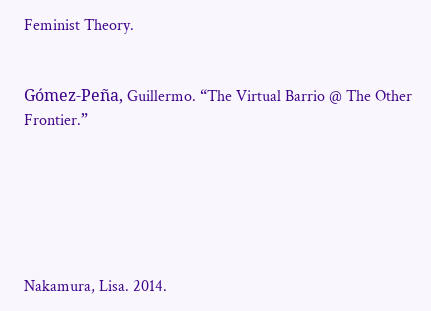Feminist Theory.


Gómez-Peña, Guillermo. “The Virtual Barrio @ The Other Frontier.”






Nakamura, Lisa. 2014.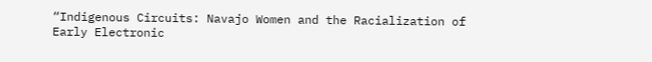“Indigenous Circuits: Navajo Women and the Racialization of Early Electronic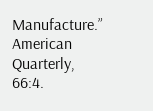Manufacture.” American Quarterly, 66:4.